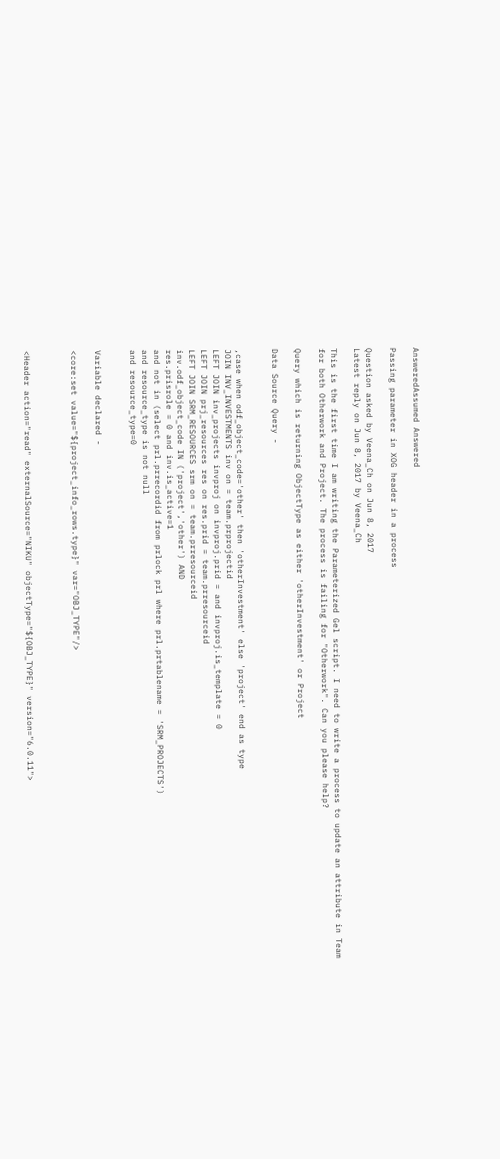AnsweredAssumed Answered

Passing parameter in XOG header in a process

Question asked by Veena_Ch on Jun 8, 2017
Latest reply on Jun 8, 2017 by Veena_Ch

This is the first time I am writing the Parameterized Gel script. I need to write a process to update an attribute in Team for both Otherwork and Project. The process is failing for "Otherwork". Can you please help?

Query which is returning ObjectType as either 'otherInvestment' or Project

Data Source Query -


,case when odf_object_code='other' then 'otherInvestment' else 'project' end as type
JOIN INV_INVESTMENTS inv on = team.prprojectid
LEFT JOIN inv_projects invproj on invproj.prid = and invproj.is_template = 0
LEFT JOIN prj_resources res on res.prid = team.prresourceid
LEFT JOIN SRM_RESOURCES srm on = team.prresourceid
inv.odf_object_code IN ('project','other') AND
res.prisrole = 0 and inv.is_active=1
and not in (select prl.prrecordid from prlock prl where prl.prtablename = 'SRM_PROJECTS')
and resource_type is not null
and resource_type=0


Variable declared -

<core:set value="${project_info_rows.type}" var="OBJ_TYPE"/>



<Header action="read" externalSource="NIKU" objectType="${OBJ_TYPE}" version="6.0.11">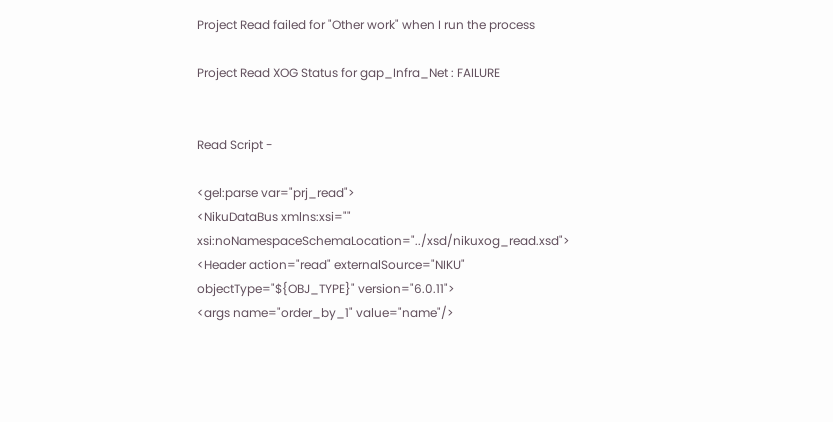Project Read failed for "Other work" when I run the process

Project Read XOG Status for gap_Infra_Net : FAILURE


Read Script -

<gel:parse var="prj_read">
<NikuDataBus xmlns:xsi="" xsi:noNamespaceSchemaLocation="../xsd/nikuxog_read.xsd">
<Header action="read" externalSource="NIKU" objectType="${OBJ_TYPE}" version="6.0.11">
<args name="order_by_1" value="name"/>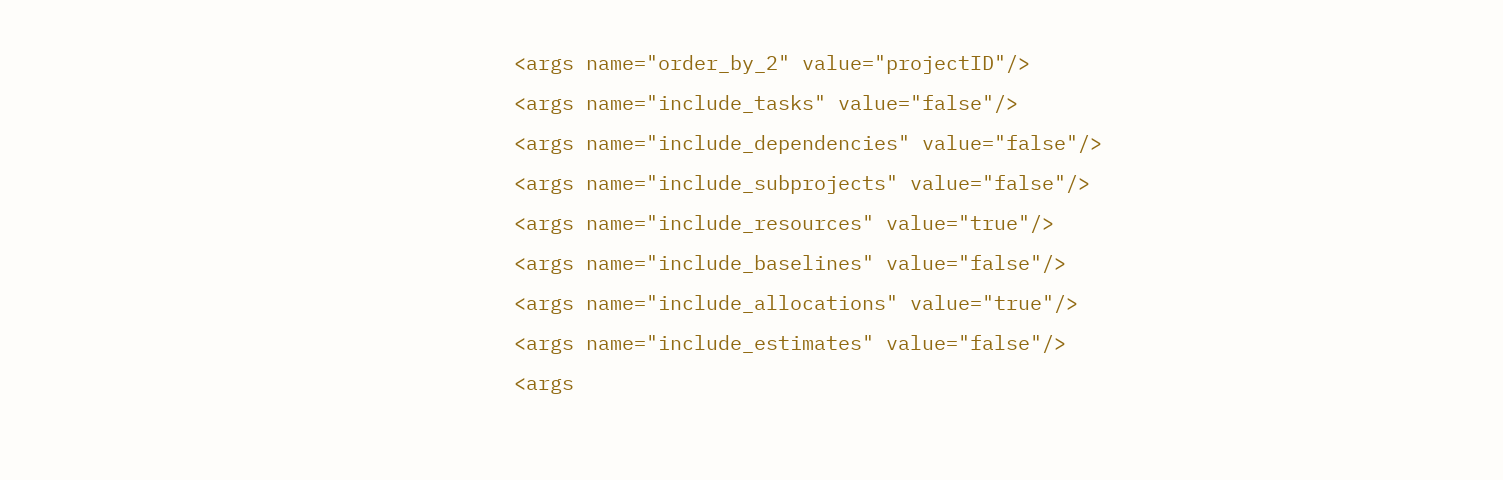<args name="order_by_2" value="projectID"/>
<args name="include_tasks" value="false"/>
<args name="include_dependencies" value="false"/>
<args name="include_subprojects" value="false"/>
<args name="include_resources" value="true"/>
<args name="include_baselines" value="false"/>
<args name="include_allocations" value="true"/>
<args name="include_estimates" value="false"/>
<args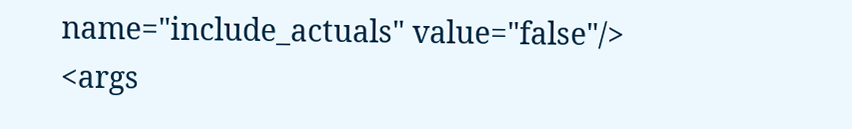name="include_actuals" value="false"/>
<args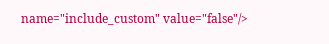name="include_custom" value="false"/>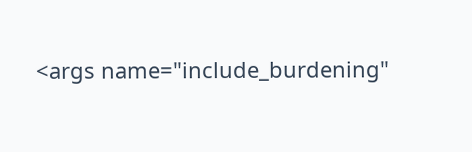<args name="include_burdening"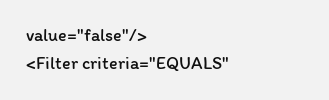value="false"/>
<Filter criteria="EQUALS"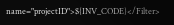name="projectID">${INV_CODE}</Filter>